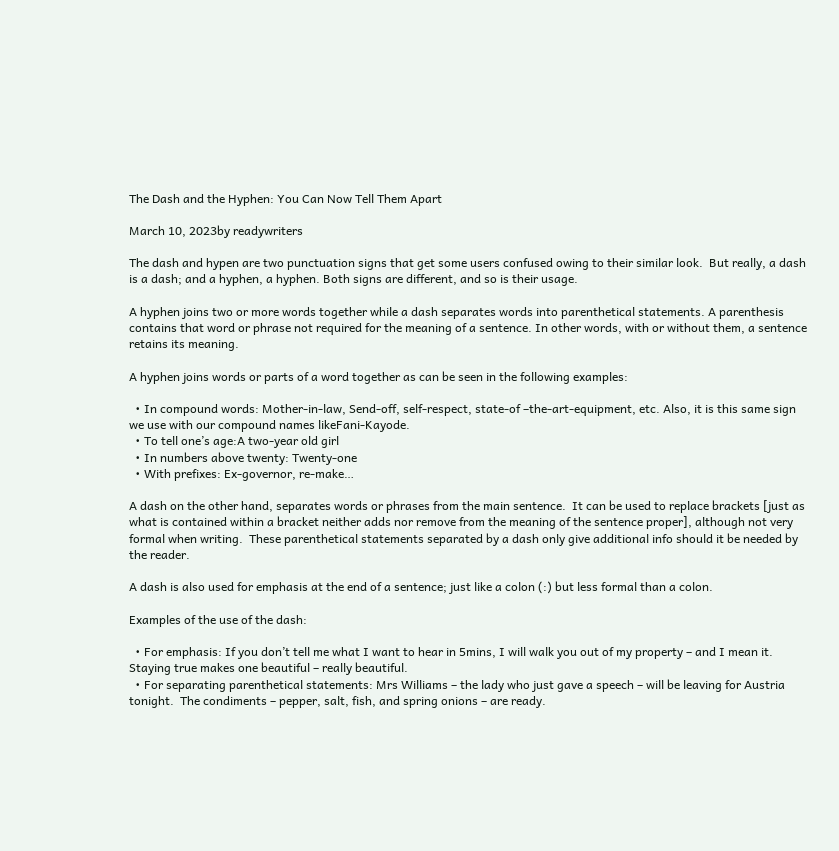The Dash and the Hyphen: You Can Now Tell Them Apart

March 10, 2023by readywriters

The dash and hypen are two punctuation signs that get some users confused owing to their similar look.  But really, a dash is a dash; and a hyphen, a hyphen. Both signs are different, and so is their usage.

A hyphen joins two or more words together while a dash separates words into parenthetical statements. A parenthesis contains that word or phrase not required for the meaning of a sentence. In other words, with or without them, a sentence retains its meaning.

A hyphen joins words or parts of a word together as can be seen in the following examples:

  • In compound words: Mother-in-law, Send-off, self-respect, state-of –the-art-equipment, etc. Also, it is this same sign we use with our compound names likeFani-Kayode.
  • To tell one’s age:A two-year old girl
  • In numbers above twenty: Twenty-one
  • With prefixes: Ex-governor, re-make…

A dash on the other hand, separates words or phrases from the main sentence.  It can be used to replace brackets [just as what is contained within a bracket neither adds nor remove from the meaning of the sentence proper], although not very formal when writing.  These parenthetical statements separated by a dash only give additional info should it be needed by the reader.

A dash is also used for emphasis at the end of a sentence; just like a colon (:) but less formal than a colon.

Examples of the use of the dash:

  • For emphasis: If you don’t tell me what I want to hear in 5mins, I will walk you out of my property – and I mean it.  Staying true makes one beautiful – really beautiful.
  • For separating parenthetical statements: Mrs Williams – the lady who just gave a speech – will be leaving for Austria tonight.  The condiments – pepper, salt, fish, and spring onions – are ready.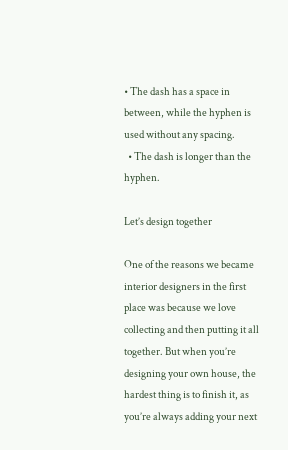• The dash has a space in between, while the hyphen is used without any spacing.
  • The dash is longer than the hyphen.

Let’s design together

One of the reasons we became interior designers in the first place was because we love collecting and then putting it all together. But when you’re designing your own house, the hardest thing is to finish it, as you’re always adding your next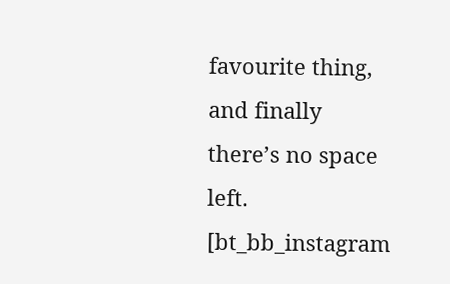favourite thing, and finally there’s no space left.
[bt_bb_instagram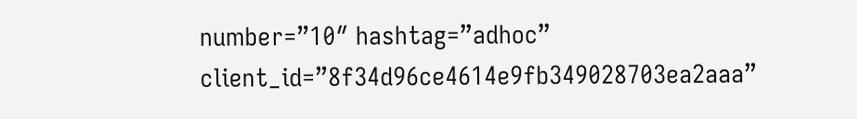number=”10″ hashtag=”adhoc” client_id=”8f34d96ce4614e9fb349028703ea2aaa”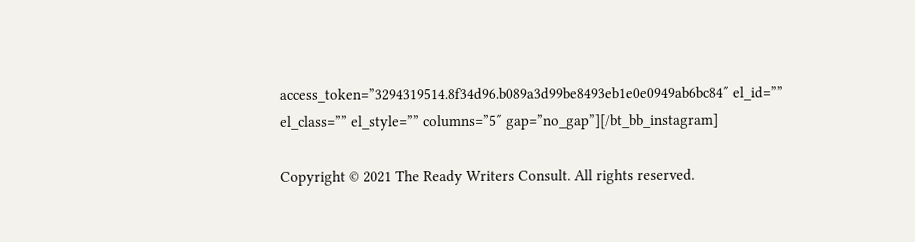access_token=”3294319514.8f34d96.b089a3d99be8493eb1e0e0949ab6bc84″ el_id=”” el_class=”” el_style=”” columns=”5″ gap=”no_gap”][/bt_bb_instagram]

Copyright © 2021 The Ready Writers Consult. All rights reserved.